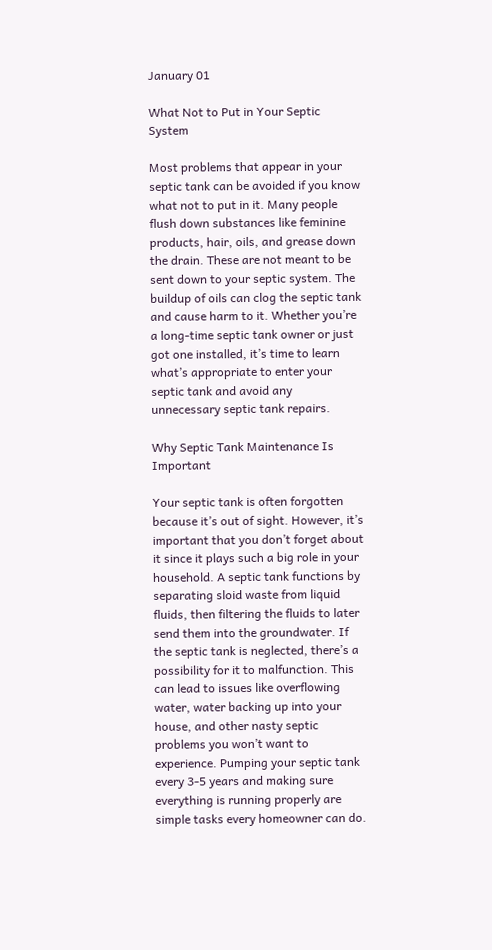January 01

What Not to Put in Your Septic System

Most problems that appear in your septic tank can be avoided if you know what not to put in it. Many people flush down substances like feminine products, hair, oils, and grease down the drain. These are not meant to be sent down to your septic system. The buildup of oils can clog the septic tank and cause harm to it. Whether you’re a long-time septic tank owner or just got one installed, it’s time to learn what’s appropriate to enter your septic tank and avoid any unnecessary septic tank repairs.

Why Septic Tank Maintenance Is Important

Your septic tank is often forgotten because it’s out of sight. However, it’s important that you don’t forget about it since it plays such a big role in your household. A septic tank functions by separating sloid waste from liquid fluids, then filtering the fluids to later send them into the groundwater. If the septic tank is neglected, there’s a possibility for it to malfunction. This can lead to issues like overflowing water, water backing up into your house, and other nasty septic problems you won’t want to experience. Pumping your septic tank every 3-5 years and making sure everything is running properly are simple tasks every homeowner can do.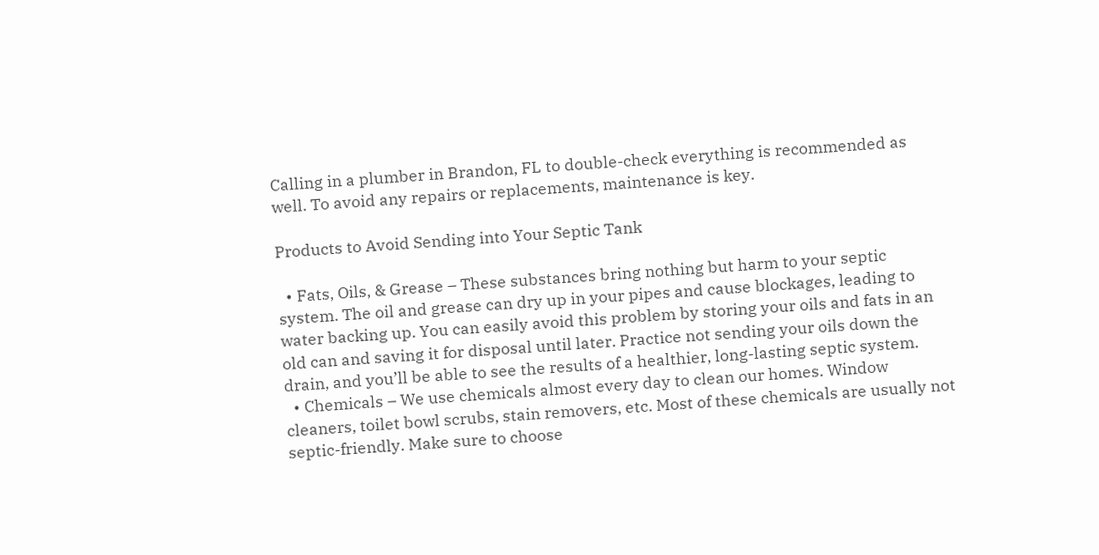Calling in a plumber in Brandon, FL to double-check everything is recommended as well. To avoid any repairs or replacements, maintenance is key.

Products to Avoid Sending into Your Septic Tank

  • Fats, Oils, & Grease – These substances bring nothing but harm to your septic system. The oil and grease can dry up in your pipes and cause blockages, leading to water backing up. You can easily avoid this problem by storing your oils and fats in an old can and saving it for disposal until later. Practice not sending your oils down the drain, and you’ll be able to see the results of a healthier, long-lasting septic system.
  • Chemicals – We use chemicals almost every day to clean our homes. Window cleaners, toilet bowl scrubs, stain removers, etc. Most of these chemicals are usually not septic-friendly. Make sure to choose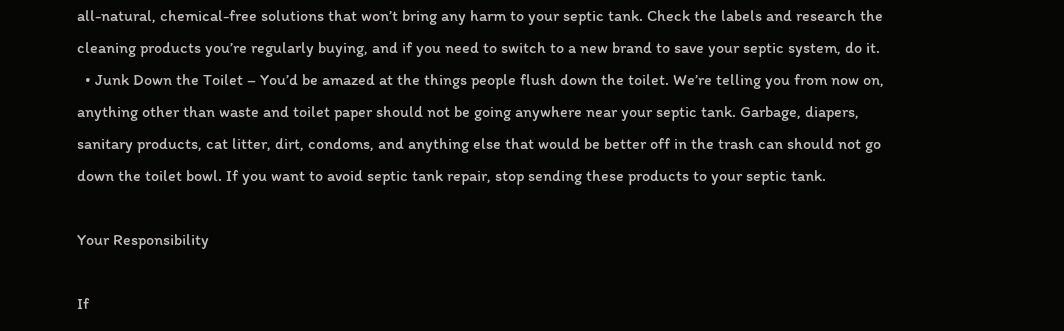all-natural, chemical-free solutions that won’t bring any harm to your septic tank. Check the labels and research the cleaning products you’re regularly buying, and if you need to switch to a new brand to save your septic system, do it.
  • Junk Down the Toilet – You’d be amazed at the things people flush down the toilet. We’re telling you from now on, anything other than waste and toilet paper should not be going anywhere near your septic tank. Garbage, diapers, sanitary products, cat litter, dirt, condoms, and anything else that would be better off in the trash can should not go down the toilet bowl. If you want to avoid septic tank repair, stop sending these products to your septic tank.

Your Responsibility

If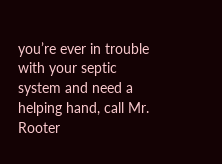you’re ever in trouble with your septic system and need a helping hand, call Mr. Rooter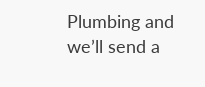Plumbing and we’ll send a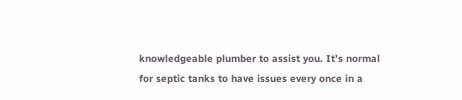knowledgeable plumber to assist you. It’s normal for septic tanks to have issues every once in a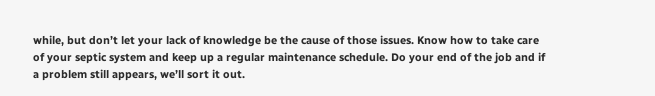while, but don’t let your lack of knowledge be the cause of those issues. Know how to take care of your septic system and keep up a regular maintenance schedule. Do your end of the job and if a problem still appears, we’ll sort it out.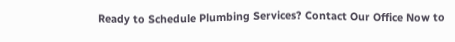Ready to Schedule Plumbing Services? Contact Our Office Now to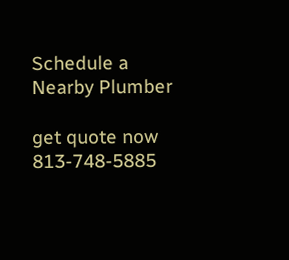Schedule a Nearby Plumber

get quote now 813-748-5885